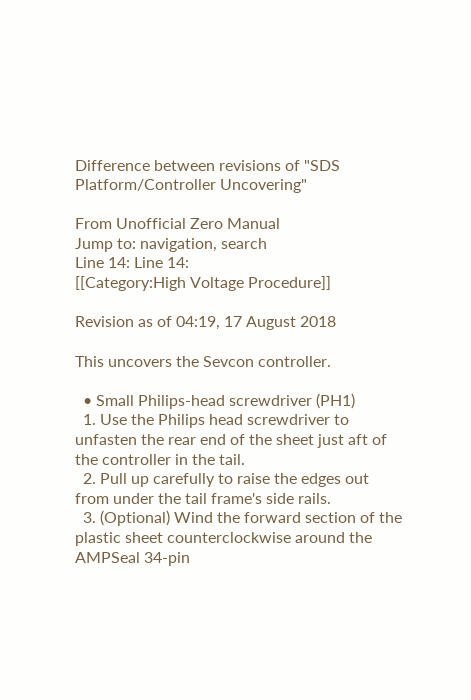Difference between revisions of "SDS Platform/Controller Uncovering"

From Unofficial Zero Manual
Jump to: navigation, search
Line 14: Line 14:
[[Category:High Voltage Procedure]]

Revision as of 04:19, 17 August 2018

This uncovers the Sevcon controller.

  • Small Philips-head screwdriver (PH1)
  1. Use the Philips head screwdriver to unfasten the rear end of the sheet just aft of the controller in the tail.
  2. Pull up carefully to raise the edges out from under the tail frame's side rails.
  3. (Optional) Wind the forward section of the plastic sheet counterclockwise around the AMPSeal 34-pin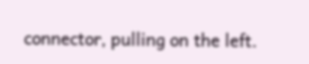connector, pulling on the left.